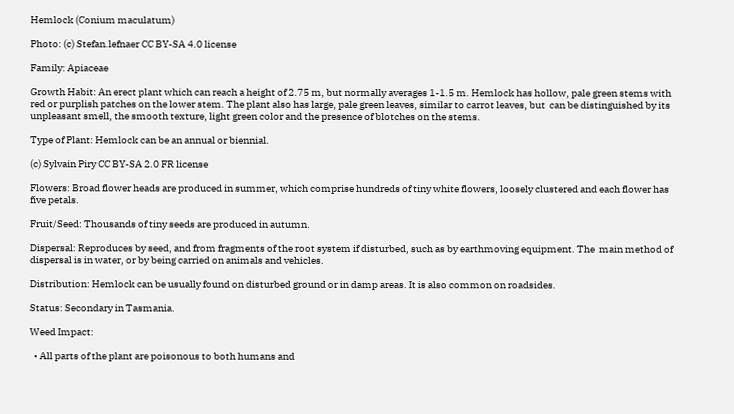Hemlock (Conium maculatum)

Photo: (c) Stefan.lefnaer CC BY-SA 4.0 license

Family: Apiaceae

Growth Habit: An erect plant which can reach a height of 2.75 m, but normally averages 1-1.5 m. Hemlock has hollow, pale green stems with red or purplish patches on the lower stem. The plant also has large, pale green leaves, similar to carrot leaves, but  can be distinguished by its unpleasant smell, the smooth texture, light green color and the presence of blotches on the stems.

Type of Plant: Hemlock can be an annual or biennial.

(c) Sylvain Piry CC BY-SA 2.0 FR license

Flowers: Broad flower heads are produced in summer, which comprise hundreds of tiny white flowers, loosely clustered and each flower has five petals.

Fruit/Seed: Thousands of tiny seeds are produced in autumn.

Dispersal: Reproduces by seed, and from fragments of the root system if disturbed, such as by earthmoving equipment. The  main method of dispersal is in water, or by being carried on animals and vehicles.

Distribution: Hemlock can be usually found on disturbed ground or in damp areas. It is also common on roadsides.

Status: Secondary in Tasmania.

Weed Impact:

  • All parts of the plant are poisonous to both humans and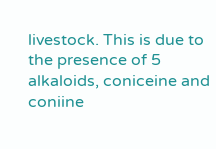livestock. This is due to the presence of 5 alkaloids, coniceine and coniine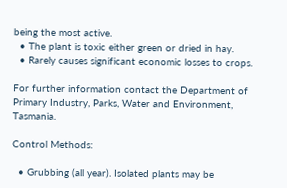being the most active.
  • The plant is toxic either green or dried in hay.
  • Rarely causes significant economic losses to crops.

For further information contact the Department of Primary Industry, Parks, Water and Environment, Tasmania.

Control Methods:

  • Grubbing (all year). Isolated plants may be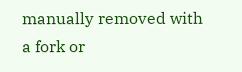manually removed with a fork or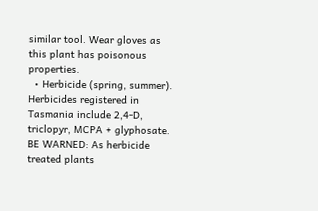similar tool. Wear gloves as this plant has poisonous properties.
  • Herbicide (spring, summer). Herbicides registered in Tasmania include 2,4-D, triclopyr, MCPA + glyphosate. BE WARNED: As herbicide treated plants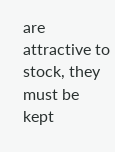are attractive to stock, they must be kept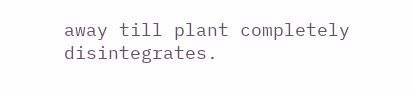away till plant completely disintegrates.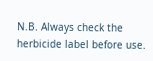N.B. Always check the herbicide label before use.